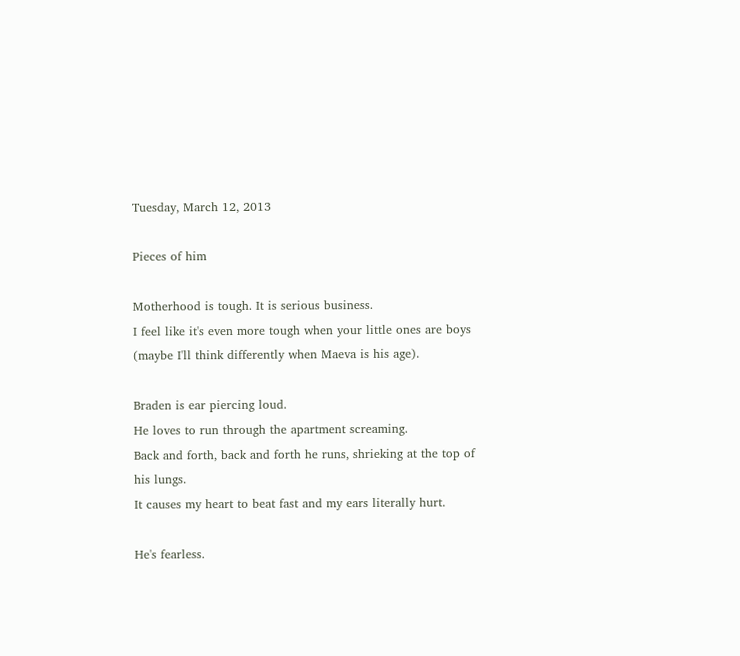Tuesday, March 12, 2013

Pieces of him

Motherhood is tough. It is serious business.
I feel like it's even more tough when your little ones are boys
(maybe I'll think differently when Maeva is his age).

Braden is ear piercing loud.
He loves to run through the apartment screaming.
Back and forth, back and forth he runs, shrieking at the top of his lungs.
It causes my heart to beat fast and my ears literally hurt.

He's fearless.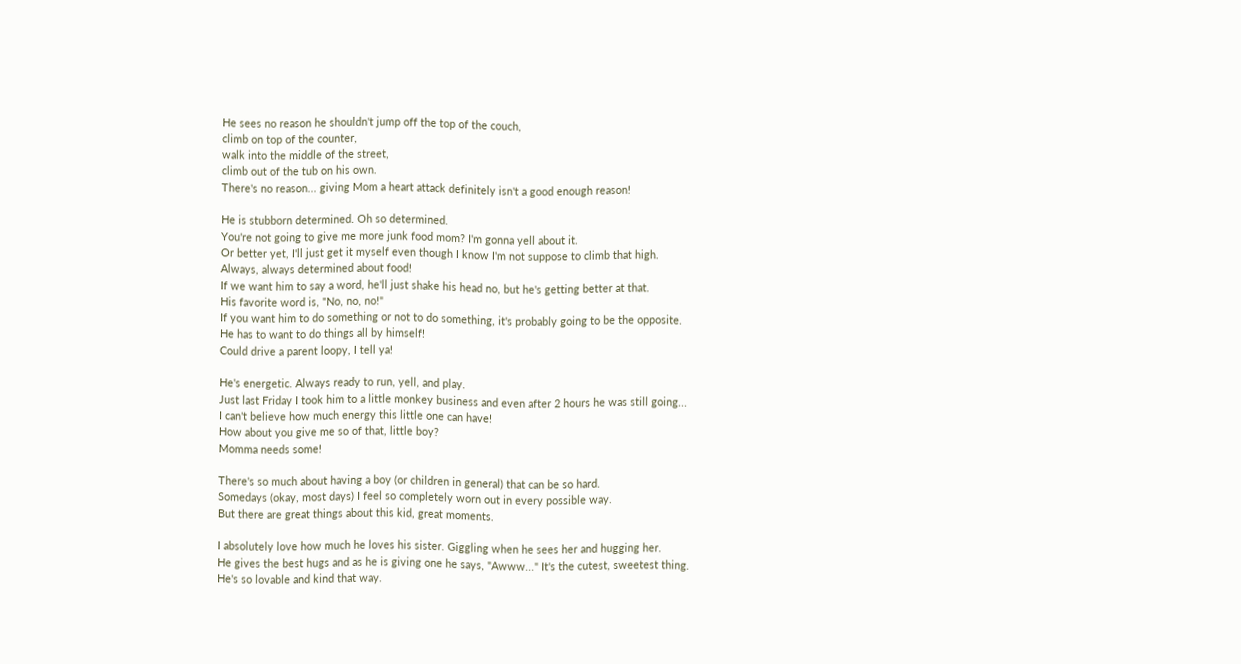He sees no reason he shouldn't jump off the top of the couch,
climb on top of the counter,
walk into the middle of the street,
climb out of the tub on his own.
There's no reason... giving Mom a heart attack definitely isn't a good enough reason!

He is stubborn determined. Oh so determined.
You're not going to give me more junk food mom? I'm gonna yell about it.
Or better yet, I'll just get it myself even though I know I'm not suppose to climb that high.
Always, always determined about food!
If we want him to say a word, he'll just shake his head no, but he's getting better at that.
His favorite word is, "No, no, no!"
If you want him to do something or not to do something, it's probably going to be the opposite.
He has to want to do things all by himself!
Could drive a parent loopy, I tell ya!

He's energetic. Always ready to run, yell, and play.
Just last Friday I took him to a little monkey business and even after 2 hours he was still going...
I can't believe how much energy this little one can have!
How about you give me so of that, little boy?
Momma needs some!

There's so much about having a boy (or children in general) that can be so hard.
Somedays (okay, most days) I feel so completely worn out in every possible way.
But there are great things about this kid, great moments.

I absolutely love how much he loves his sister. Giggling when he sees her and hugging her.
He gives the best hugs and as he is giving one he says, "Awww..." It's the cutest, sweetest thing.
He's so lovable and kind that way.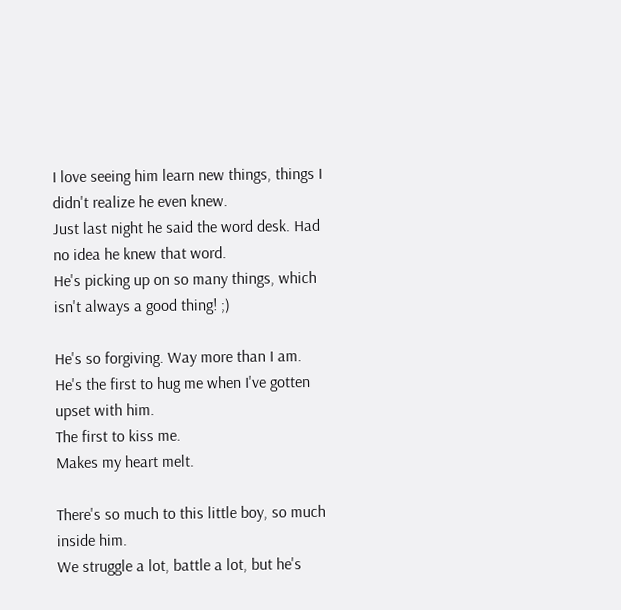I love seeing him learn new things, things I didn't realize he even knew.
Just last night he said the word desk. Had no idea he knew that word.
He's picking up on so many things, which isn't always a good thing! ;)

He's so forgiving. Way more than I am.
He's the first to hug me when I've gotten upset with him.
The first to kiss me.
Makes my heart melt.

There's so much to this little boy, so much inside him.
We struggle a lot, battle a lot, but he's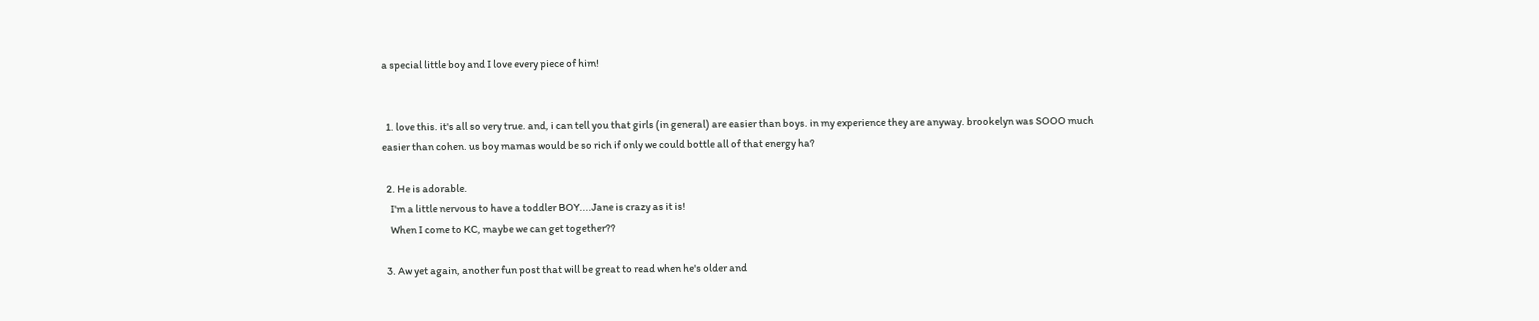a special little boy and I love every piece of him!


  1. love this. it's all so very true. and, i can tell you that girls (in general) are easier than boys. in my experience they are anyway. brookelyn was SOOO much easier than cohen. us boy mamas would be so rich if only we could bottle all of that energy ha?

  2. He is adorable.
    I'm a little nervous to have a toddler BOY....Jane is crazy as it is!
    When I come to KC, maybe we can get together??

  3. Aw yet again, another fun post that will be great to read when he's older and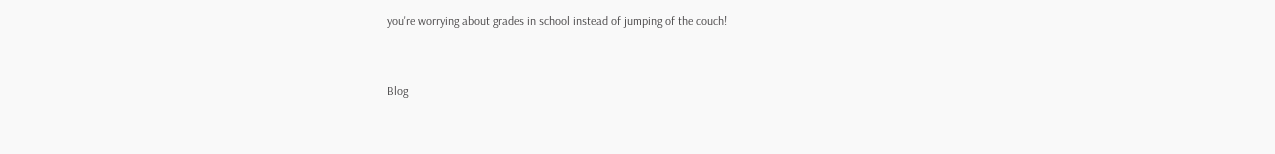you're worrying about grades in school instead of jumping of the couch!


Blog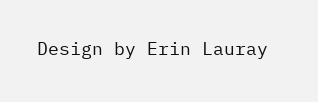Design by Erin Lauray